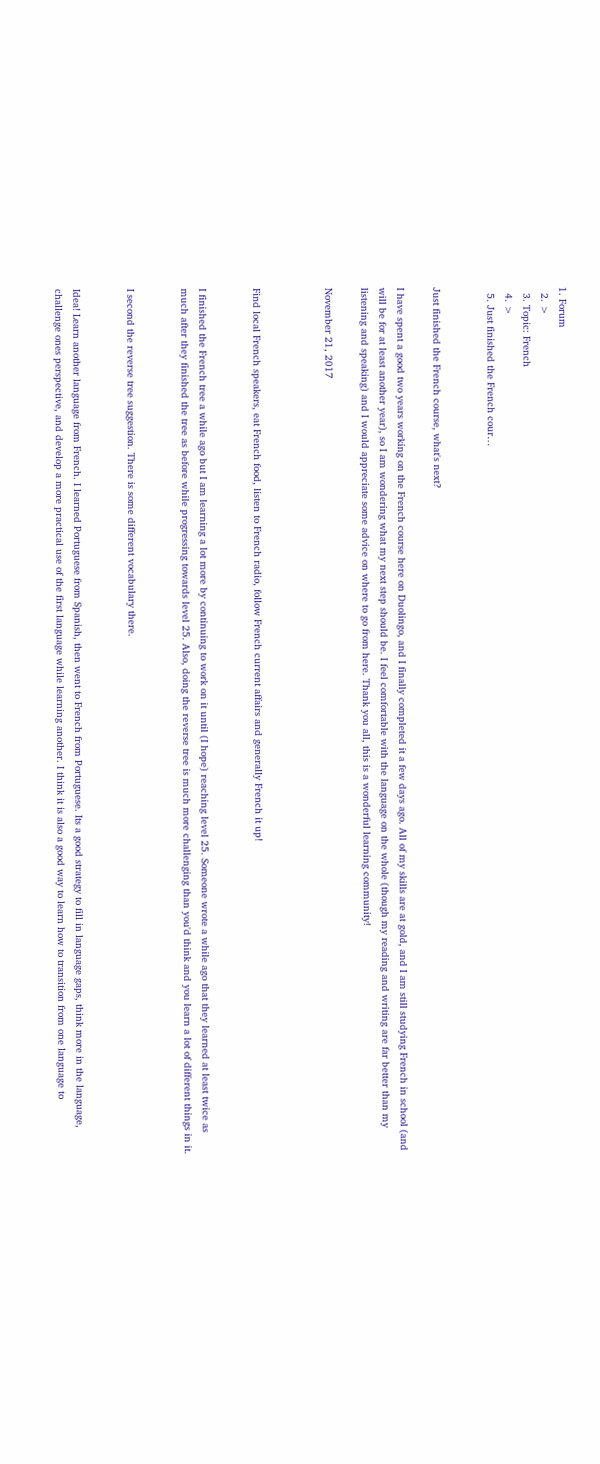1. Forum
  2. >
  3. Topic: French
  4. >
  5. Just finished the French cour…


Just finished the French course, what's next?

I have spent a good two years working on the French course here on Duolingo, and I finally completed it a few days ago. All of my skills are at gold, and I am still studying French in school (and will be for at least another year), so I am wondering what my next step should be. I feel comfortable with the language on the whole (though my reading and writing are far better than my listening and speaking) and I would appreciate some advice on where to go from here. Thank you all, this is a wonderful learning community!

November 21, 2017



Find local French speakers, eat French food, listen to French radio, follow French current affairs and generally French it up!


I finished the French tree a while ago but I am learning a lot more by continuing to work on it until (I hope) reaching level 25. Someone wrote a while ago that they learned at least twice as much after they finished the tree as before while progressing towards level 25. Also, doing the reverse tree is much more challenging than you'd think and you learn a lot of different things in it.


I second the reverse tree suggestion. There is some different vocabulary there.


Idea! Learn another language from French. I learned Portuguese from Spanish, then went to French from Portuguese. Its a good strategy to fill in language gaps, think more in the language, challenge ones perspective, and develop a more practical use of the first language while learning another. I think it is also a good way to learn how to transition from one language to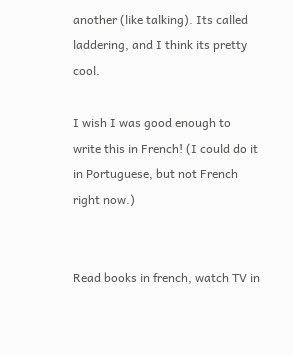another (like talking). Its called laddering, and I think its pretty cool.

I wish I was good enough to write this in French! (I could do it in Portuguese, but not French right now.)


Read books in french, watch TV in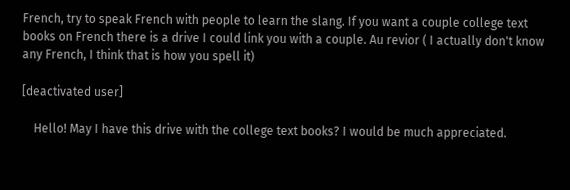French, try to speak French with people to learn the slang. If you want a couple college text books on French there is a drive I could link you with a couple. Au revior ( I actually don't know any French, I think that is how you spell it)

[deactivated user]

    Hello! May I have this drive with the college text books? I would be much appreciated.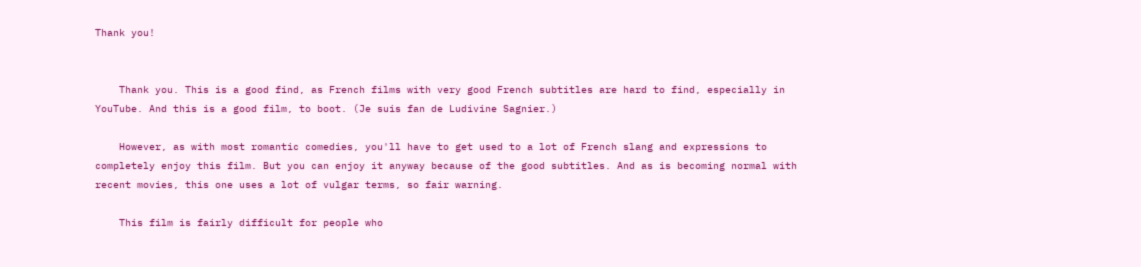Thank you!


    Thank you. This is a good find, as French films with very good French subtitles are hard to find, especially in YouTube. And this is a good film, to boot. (Je suis fan de Ludivine Sagnier.)

    However, as with most romantic comedies, you'll have to get used to a lot of French slang and expressions to completely enjoy this film. But you can enjoy it anyway because of the good subtitles. And as is becoming normal with recent movies, this one uses a lot of vulgar terms, so fair warning.

    This film is fairly difficult for people who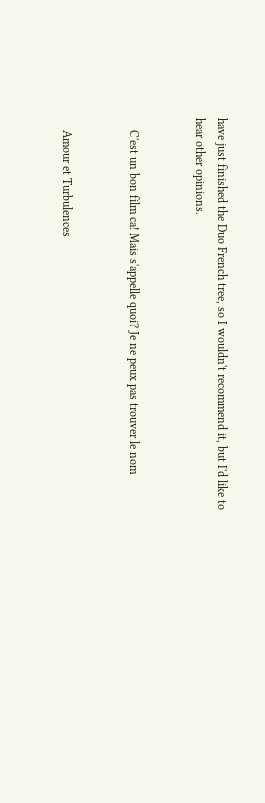have just finished the Duo French tree, so I wouldn't recommend it, but I'd like to hear other opinions.


    C'est un bon film ca! Mais s'appelle quoi? Je ne peux pas trouver le nom


    Amour et Turbulences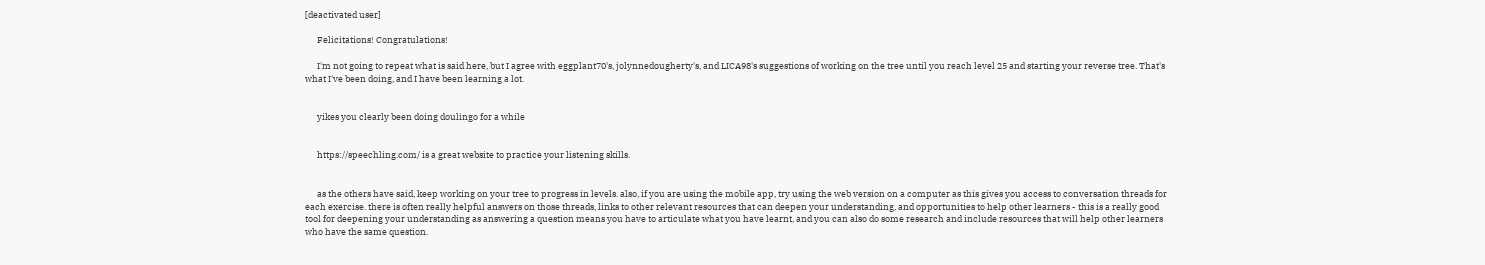[deactivated user]

      Felicitations! Congratulations!

      I'm not going to repeat what is said here, but I agree with eggplant70's, jolynnedougherty's, and LICA98's suggestions of working on the tree until you reach level 25 and starting your reverse tree. That's what I've been doing, and I have been learning a lot.


      yikes you clearly been doing doulingo for a while


      https://speechling.com/ is a great website to practice your listening skills.


      as the others have said, keep working on your tree to progress in levels. also, if you are using the mobile app, try using the web version on a computer as this gives you access to conversation threads for each exercise. there is often really helpful answers on those threads, links to other relevant resources that can deepen your understanding, and opportunities to help other learners - this is a really good tool for deepening your understanding as answering a question means you have to articulate what you have learnt, and you can also do some research and include resources that will help other learners who have the same question.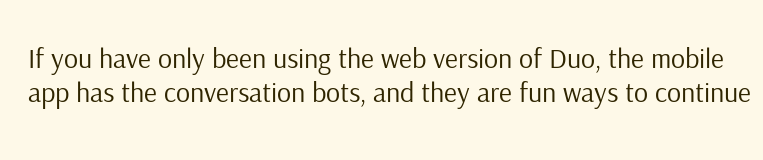If you have only been using the web version of Duo, the mobile app has the conversation bots, and they are fun ways to continue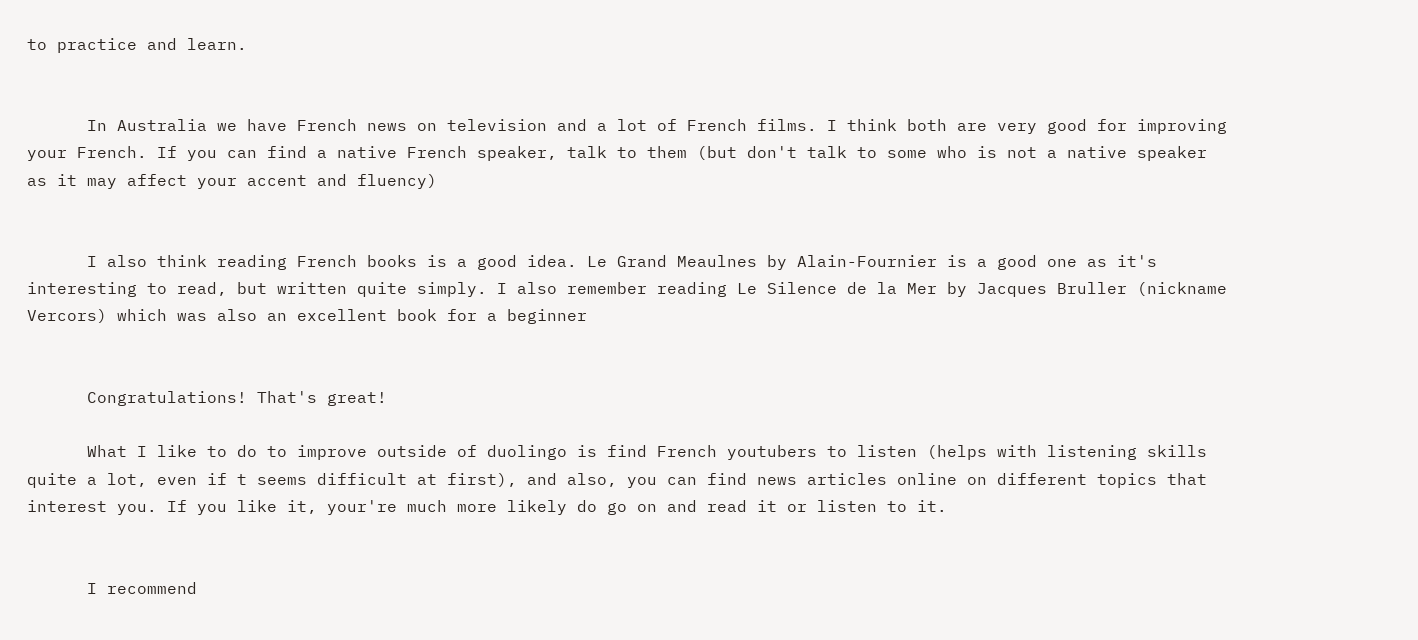to practice and learn.


      In Australia we have French news on television and a lot of French films. I think both are very good for improving your French. If you can find a native French speaker, talk to them (but don't talk to some who is not a native speaker as it may affect your accent and fluency)


      I also think reading French books is a good idea. Le Grand Meaulnes by Alain-Fournier is a good one as it's interesting to read, but written quite simply. I also remember reading Le Silence de la Mer by Jacques Bruller (nickname Vercors) which was also an excellent book for a beginner


      Congratulations! That's great!

      What I like to do to improve outside of duolingo is find French youtubers to listen (helps with listening skills quite a lot, even if t seems difficult at first), and also, you can find news articles online on different topics that interest you. If you like it, your're much more likely do go on and read it or listen to it.


      I recommend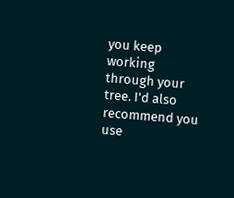you keep working through your tree. I'd also recommend you use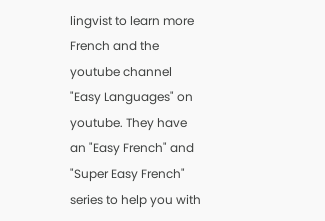lingvist to learn more French and the youtube channel "Easy Languages" on youtube. They have an "Easy French" and "Super Easy French" series to help you with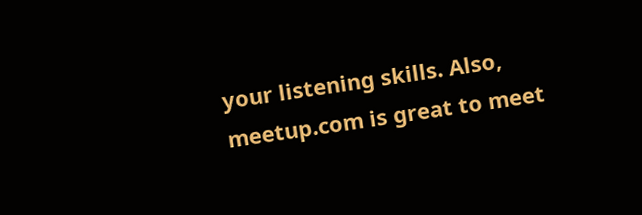your listening skills. Also, meetup.com is great to meet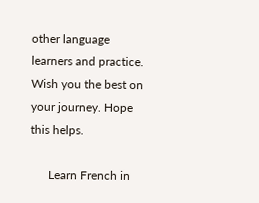other language learners and practice. Wish you the best on your journey. Hope this helps.

      Learn French in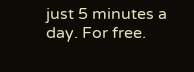just 5 minutes a day. For free.